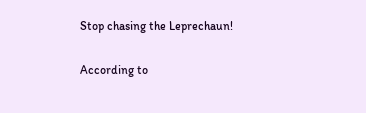Stop chasing the Leprechaun!

According to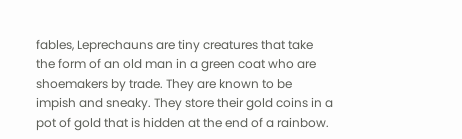fables, Leprechauns are tiny creatures that take the form of an old man in a green coat who are shoemakers by trade. They are known to be impish and sneaky. They store their gold coins in a pot of gold that is hidden at the end of a rainbow.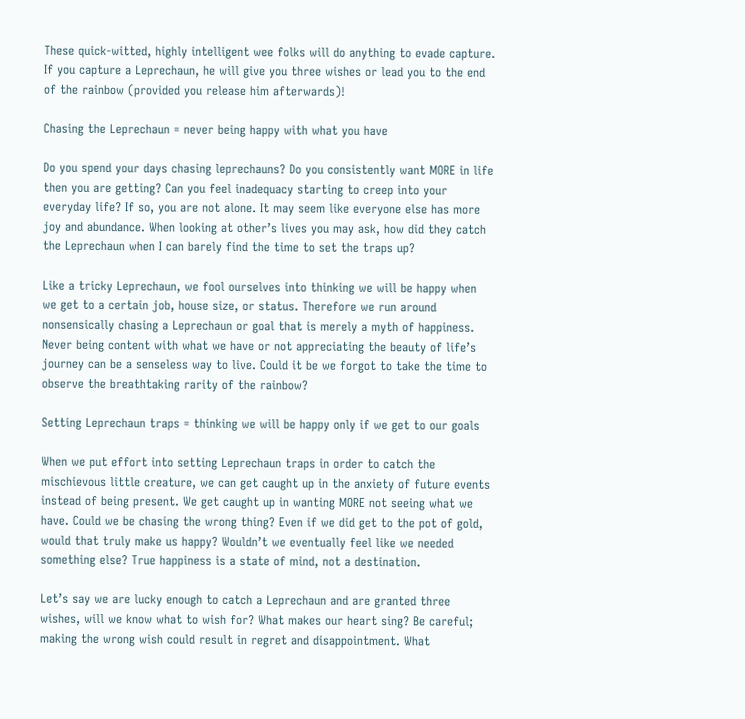These quick-witted, highly intelligent wee folks will do anything to evade capture. If you capture a Leprechaun, he will give you three wishes or lead you to the end of the rainbow (provided you release him afterwards)!

Chasing the Leprechaun = never being happy with what you have

Do you spend your days chasing leprechauns? Do you consistently want MORE in life then you are getting? Can you feel inadequacy starting to creep into your everyday life? If so, you are not alone. It may seem like everyone else has more joy and abundance. When looking at other’s lives you may ask, how did they catch the Leprechaun when I can barely find the time to set the traps up?

Like a tricky Leprechaun, we fool ourselves into thinking we will be happy when we get to a certain job, house size, or status. Therefore we run around nonsensically chasing a Leprechaun or goal that is merely a myth of happiness. Never being content with what we have or not appreciating the beauty of life’s journey can be a senseless way to live. Could it be we forgot to take the time to observe the breathtaking rarity of the rainbow?

Setting Leprechaun traps = thinking we will be happy only if we get to our goals

When we put effort into setting Leprechaun traps in order to catch the mischievous little creature, we can get caught up in the anxiety of future events instead of being present. We get caught up in wanting MORE not seeing what we have. Could we be chasing the wrong thing? Even if we did get to the pot of gold, would that truly make us happy? Wouldn’t we eventually feel like we needed something else? True happiness is a state of mind, not a destination.

Let’s say we are lucky enough to catch a Leprechaun and are granted three wishes, will we know what to wish for? What makes our heart sing? Be careful; making the wrong wish could result in regret and disappointment. What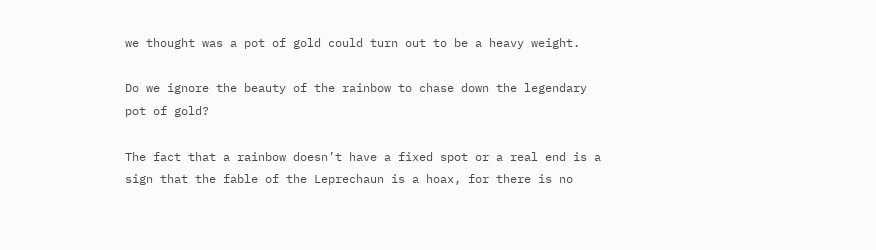we thought was a pot of gold could turn out to be a heavy weight.

Do we ignore the beauty of the rainbow to chase down the legendary pot of gold?

The fact that a rainbow doesn’t have a fixed spot or a real end is a sign that the fable of the Leprechaun is a hoax, for there is no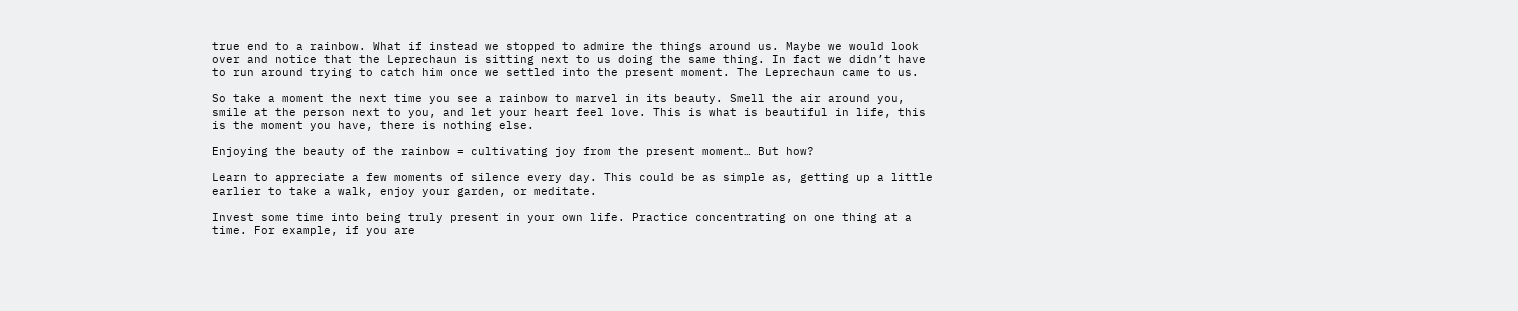true end to a rainbow. What if instead we stopped to admire the things around us. Maybe we would look over and notice that the Leprechaun is sitting next to us doing the same thing. In fact we didn’t have to run around trying to catch him once we settled into the present moment. The Leprechaun came to us.

So take a moment the next time you see a rainbow to marvel in its beauty. Smell the air around you, smile at the person next to you, and let your heart feel love. This is what is beautiful in life, this is the moment you have, there is nothing else.

Enjoying the beauty of the rainbow = cultivating joy from the present moment… But how?

Learn to appreciate a few moments of silence every day. This could be as simple as, getting up a little earlier to take a walk, enjoy your garden, or meditate.

Invest some time into being truly present in your own life. Practice concentrating on one thing at a time. For example, if you are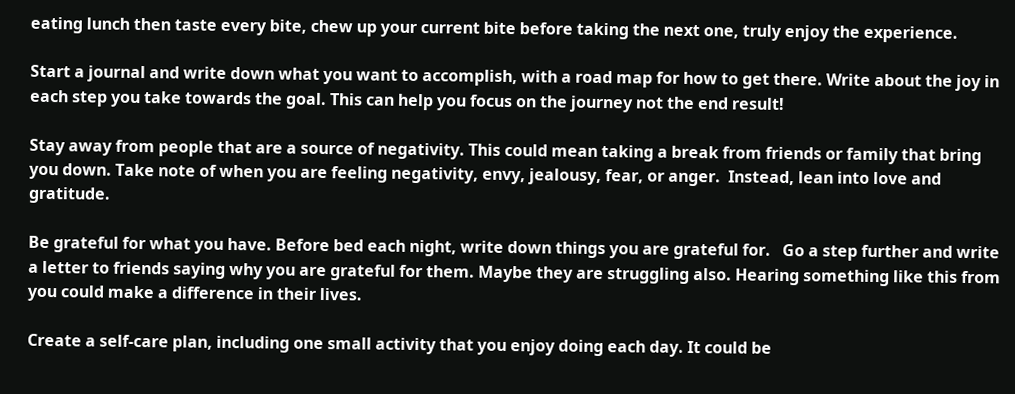eating lunch then taste every bite, chew up your current bite before taking the next one, truly enjoy the experience.

Start a journal and write down what you want to accomplish, with a road map for how to get there. Write about the joy in each step you take towards the goal. This can help you focus on the journey not the end result!

Stay away from people that are a source of negativity. This could mean taking a break from friends or family that bring you down. Take note of when you are feeling negativity, envy, jealousy, fear, or anger.  Instead, lean into love and gratitude.

Be grateful for what you have. Before bed each night, write down things you are grateful for.   Go a step further and write a letter to friends saying why you are grateful for them. Maybe they are struggling also. Hearing something like this from you could make a difference in their lives.

Create a self-care plan, including one small activity that you enjoy doing each day. It could be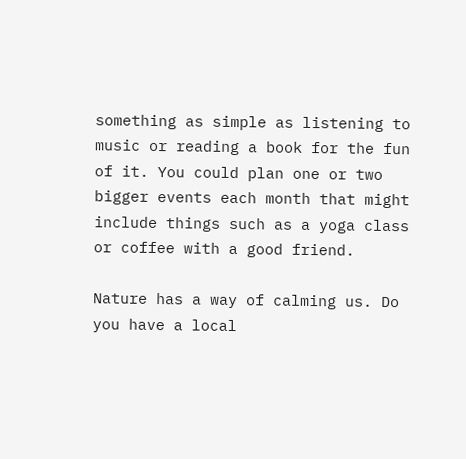something as simple as listening to music or reading a book for the fun of it. You could plan one or two bigger events each month that might include things such as a yoga class or coffee with a good friend.

Nature has a way of calming us. Do you have a local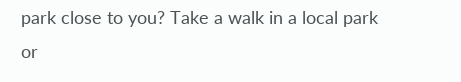park close to you? Take a walk in a local park or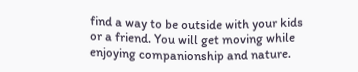find a way to be outside with your kids or a friend. You will get moving while enjoying companionship and nature.